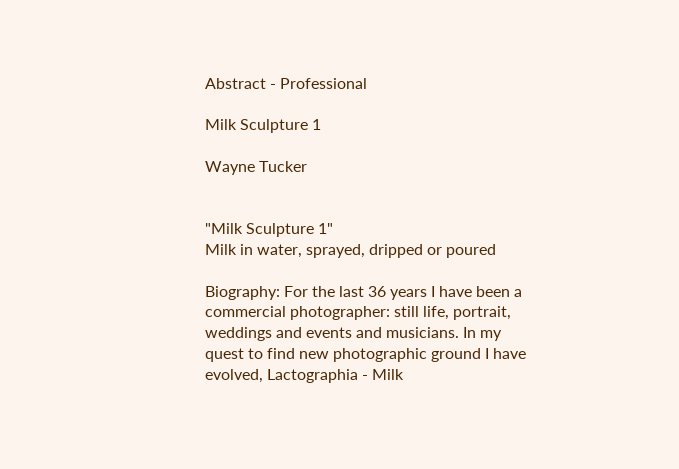Abstract - Professional

Milk Sculpture 1

Wayne Tucker


"Milk Sculpture 1"
Milk in water, sprayed, dripped or poured

Biography: For the last 36 years I have been a commercial photographer: still life, portrait, weddings and events and musicians. In my quest to find new photographic ground I have evolved, Lactographia - Milk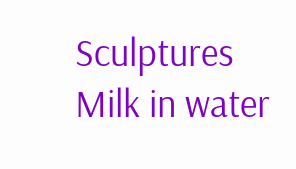Sculptures Milk in water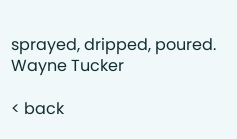sprayed, dripped, poured. Wayne Tucker

< back